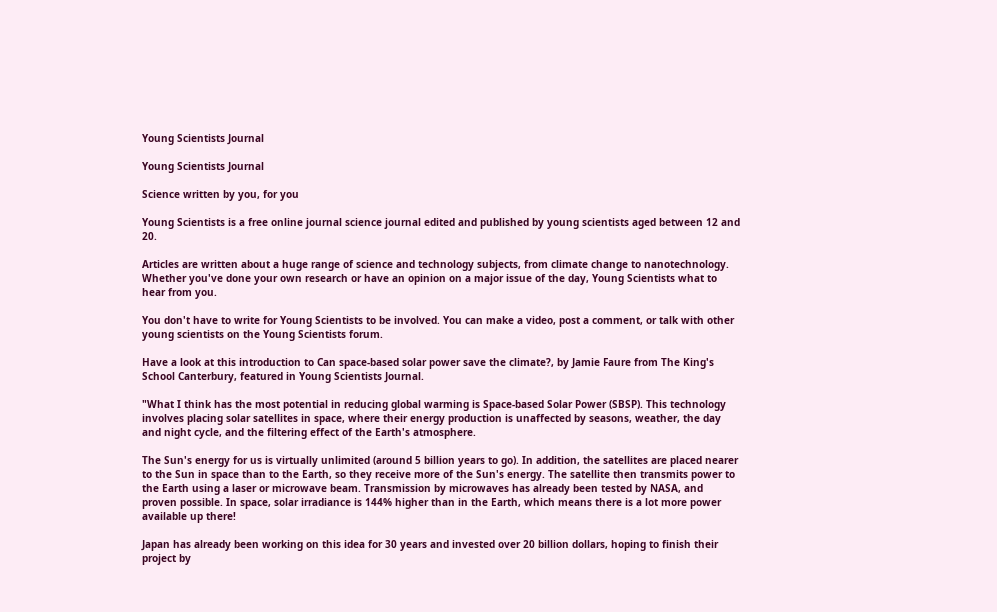Young Scientists Journal

Young Scientists Journal

Science written by you, for you

Young Scientists is a free online journal science journal edited and published by young scientists aged between 12 and 20.

Articles are written about a huge range of science and technology subjects, from climate change to nanotechnology. Whether you've done your own research or have an opinion on a major issue of the day, Young Scientists what to hear from you.

You don't have to write for Young Scientists to be involved. You can make a video, post a comment, or talk with other young scientists on the Young Scientists forum.

Have a look at this introduction to Can space-based solar power save the climate?, by Jamie Faure from The King's School Canterbury, featured in Young Scientists Journal.

"What I think has the most potential in reducing global warming is Space-based Solar Power (SBSP). This technology involves placing solar satellites in space, where their energy production is unaffected by seasons, weather, the day and night cycle, and the filtering effect of the Earth's atmosphere.

The Sun's energy for us is virtually unlimited (around 5 billion years to go). In addition, the satellites are placed nearer to the Sun in space than to the Earth, so they receive more of the Sun's energy. The satellite then transmits power to the Earth using a laser or microwave beam. Transmission by microwaves has already been tested by NASA, and proven possible. In space, solar irradiance is 144% higher than in the Earth, which means there is a lot more power available up there!

Japan has already been working on this idea for 30 years and invested over 20 billion dollars, hoping to finish their project by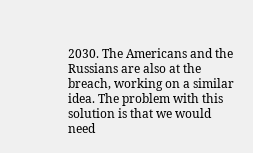2030. The Americans and the Russians are also at the breach, working on a similar idea. The problem with this solution is that we would need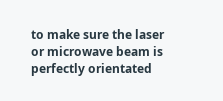to make sure the laser or microwave beam is perfectly orientated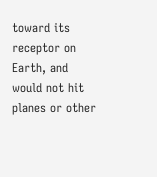toward its receptor on Earth, and would not hit planes or other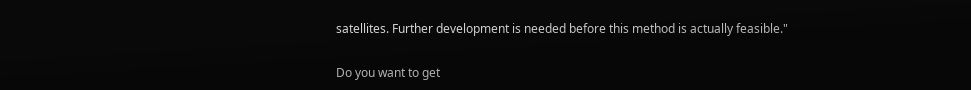satellites. Further development is needed before this method is actually feasible."

Do you want to get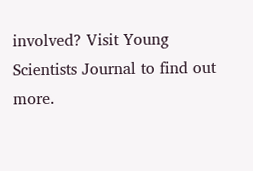involved? Visit Young Scientists Journal to find out more.